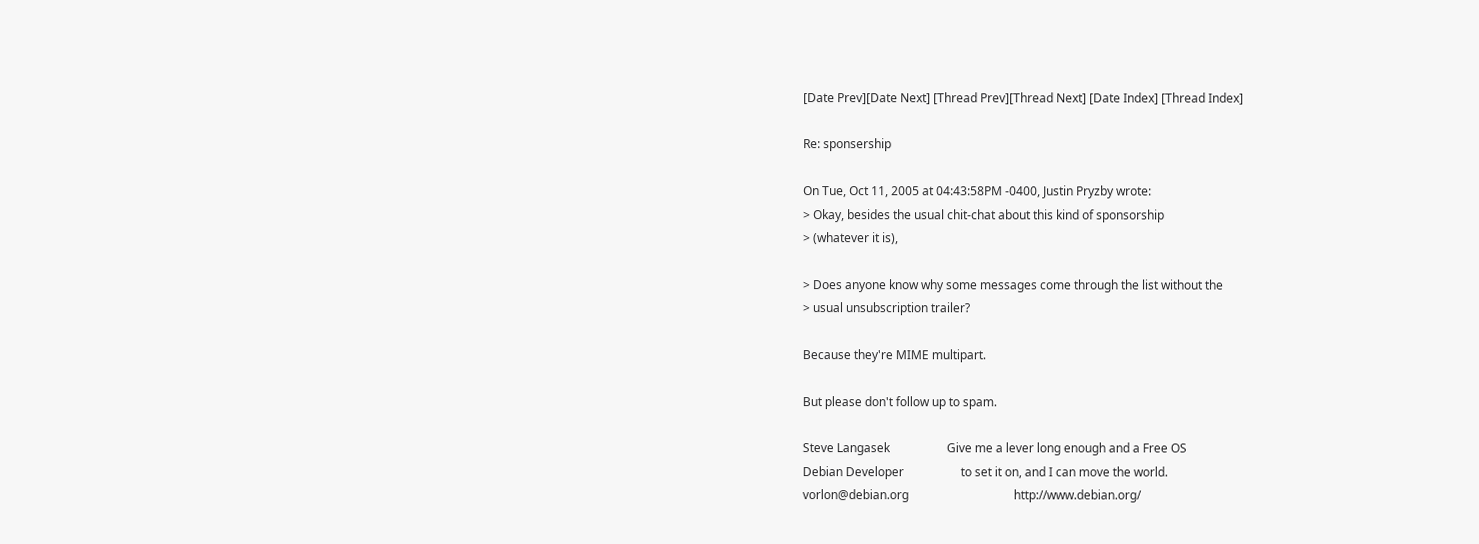[Date Prev][Date Next] [Thread Prev][Thread Next] [Date Index] [Thread Index]

Re: sponsership

On Tue, Oct 11, 2005 at 04:43:58PM -0400, Justin Pryzby wrote:
> Okay, besides the usual chit-chat about this kind of sponsorship
> (whatever it is),

> Does anyone know why some messages come through the list without the
> usual unsubscription trailer?

Because they're MIME multipart.

But please don't follow up to spam.

Steve Langasek                   Give me a lever long enough and a Free OS
Debian Developer                   to set it on, and I can move the world.
vorlon@debian.org                                   http://www.debian.org/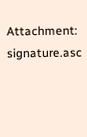Attachment: signature.asc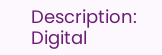Description: Digital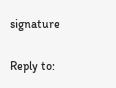signature

Reply to: